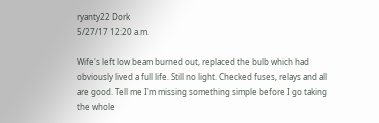ryanty22 Dork
5/27/17 12:20 a.m.

Wife's left low beam burned out, replaced the bulb which had obviously lived a full life. Still no light. Checked fuses, relays and all are good. Tell me I'm missing something simple before I go taking the whole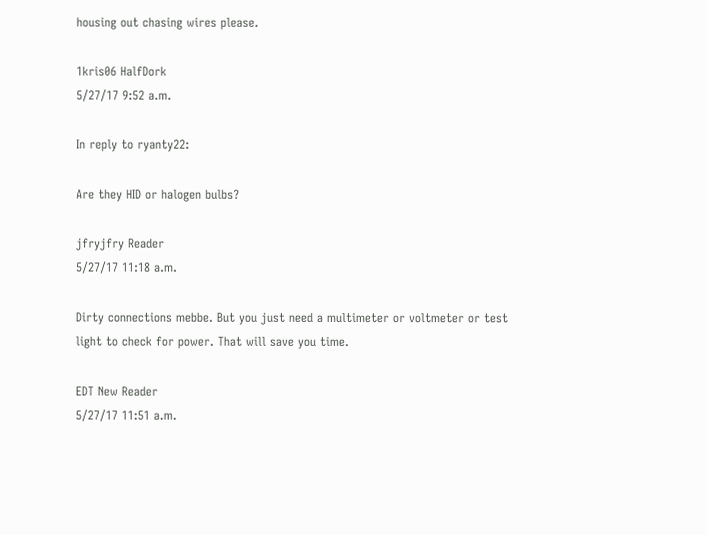housing out chasing wires please.

1kris06 HalfDork
5/27/17 9:52 a.m.

In reply to ryanty22:

Are they HID or halogen bulbs?

jfryjfry Reader
5/27/17 11:18 a.m.

Dirty connections mebbe. But you just need a multimeter or voltmeter or test light to check for power. That will save you time.

EDT New Reader
5/27/17 11:51 a.m.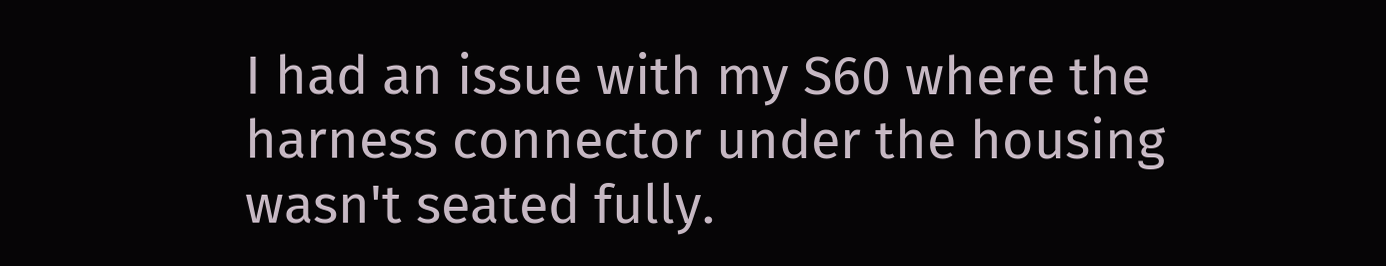I had an issue with my S60 where the harness connector under the housing wasn't seated fully.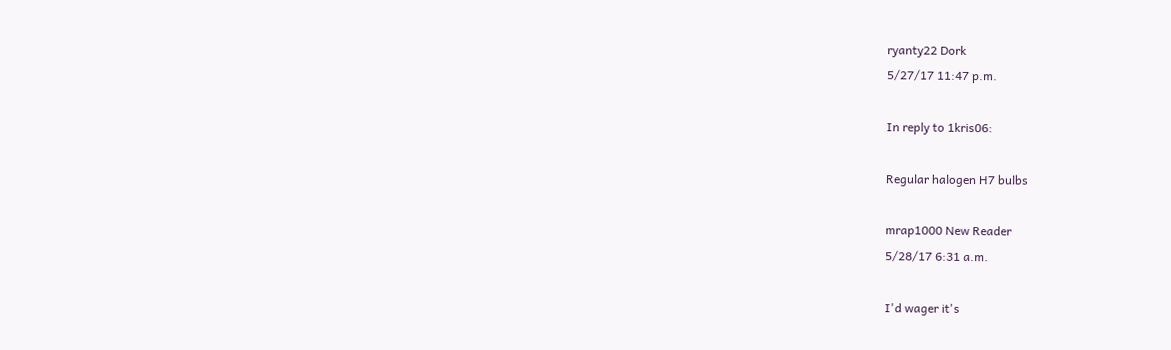ryanty22 Dork
5/27/17 11:47 p.m.

In reply to 1kris06:

Regular halogen H7 bulbs

mrap1000 New Reader
5/28/17 6:31 a.m.

I'd wager it's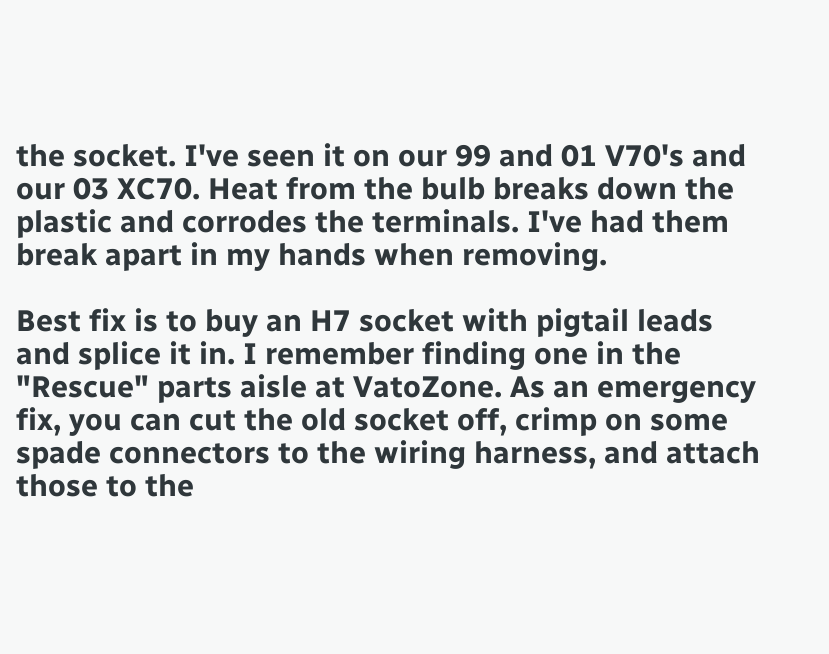the socket. I've seen it on our 99 and 01 V70's and our 03 XC70. Heat from the bulb breaks down the plastic and corrodes the terminals. I've had them break apart in my hands when removing.

Best fix is to buy an H7 socket with pigtail leads and splice it in. I remember finding one in the "Rescue" parts aisle at VatoZone. As an emergency fix, you can cut the old socket off, crimp on some spade connectors to the wiring harness, and attach those to the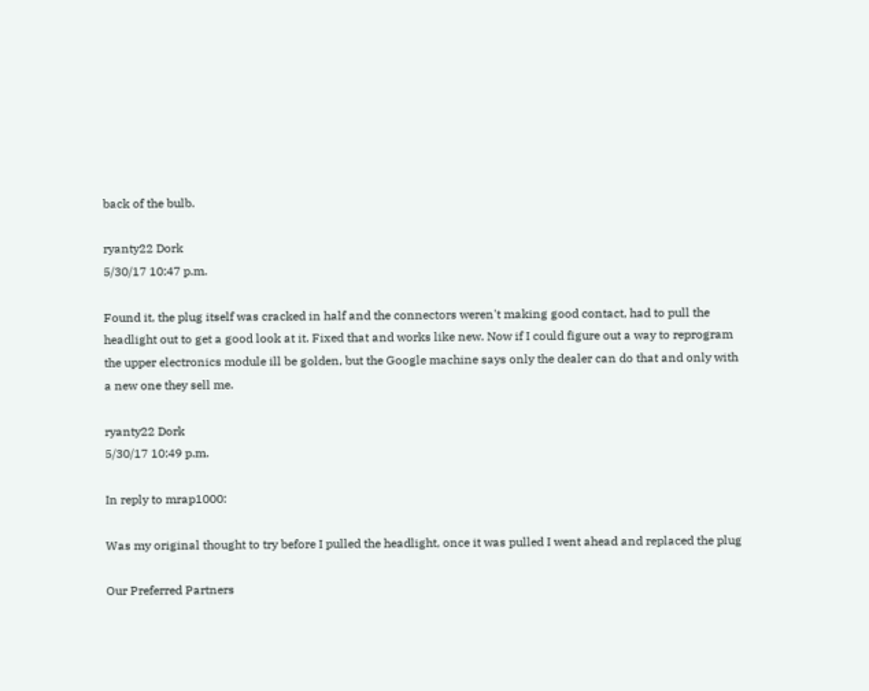back of the bulb.

ryanty22 Dork
5/30/17 10:47 p.m.

Found it, the plug itself was cracked in half and the connectors weren't making good contact, had to pull the headlight out to get a good look at it. Fixed that and works like new. Now if I could figure out a way to reprogram the upper electronics module ill be golden, but the Google machine says only the dealer can do that and only with a new one they sell me.

ryanty22 Dork
5/30/17 10:49 p.m.

In reply to mrap1000:

Was my original thought to try before I pulled the headlight, once it was pulled I went ahead and replaced the plug

Our Preferred Partners